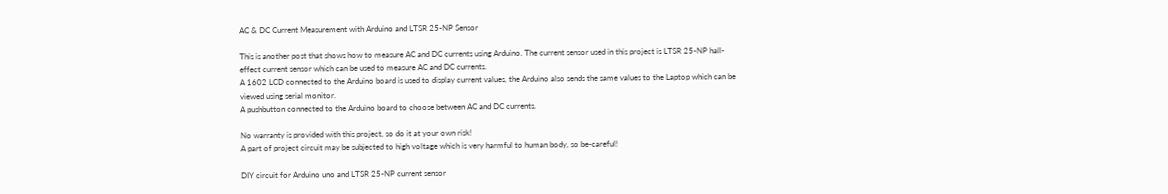AC & DC Current Measurement with Arduino and LTSR 25-NP Sensor

This is another post that shows how to measure AC and DC currents using Arduino. The current sensor used in this project is LTSR 25-NP hall-effect current sensor which can be used to measure AC and DC currents.
A 1602 LCD connected to the Arduino board is used to display current values, the Arduino also sends the same values to the Laptop which can be viewed using serial monitor.
A pushbutton connected to the Arduino board to choose between AC and DC currents.

No warranty is provided with this project, so do it at your own risk!
A part of project circuit may be subjected to high voltage which is very harmful to human body, so be-careful!

DIY circuit for Arduino uno and LTSR 25-NP current sensor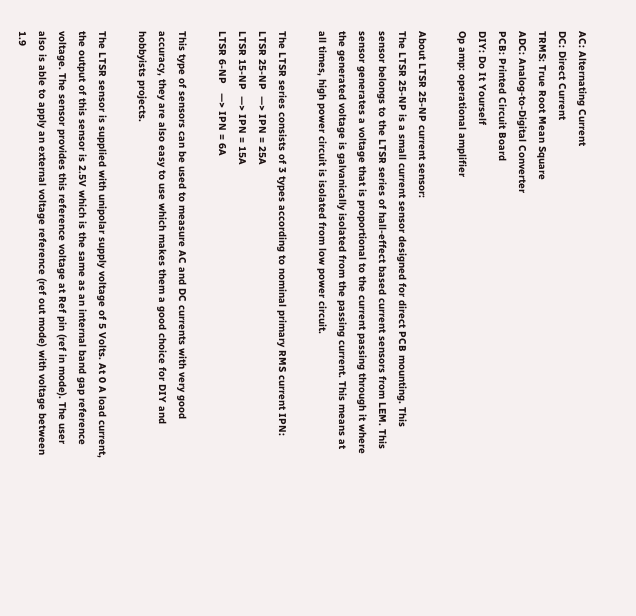AC: Alternating Current
DC: Direct Current
TRMS: True Root Mean Square
ADC: Analog-to-Digital Converter
PCB: Printed Circuit Board
DIY: Do It Yourself
Op amp: operational amplifier

About LTSR 25-NP current sensor:
The LTSR 25-NP is a small current sensor designed for direct PCB mounting. This sensor belongs to the LTSR series of hall-effect based current sensors from LEM. This sensor generates a voltage that is proportional to the current passing through it where the generated voltage is galvanically isolated from the passing current. This means at all times, high power circuit is isolated from low power circuit.

The LTSR series consists of 3 types according to nominal primary RMS current IPN:
LTSR 25-NP  —> IPN = 25A
LTSR 15-NP  —> IPN = 15A
LTSR 6-NP   —> IPN = 6A

This type of sensors can be used to measure AC and DC currents with very good accuracy, they are also easy to use which makes them a good choice for DIY and hobbyists projects.

The LTSR sensor is supplied with unipolar supply voltage of 5 Volts. At 0 A load current, the output of this sensor is 2.5V which is the same as an internal band gap reference voltage. The sensor provides this reference voltage at Ref pin (ref in mode). The user also is able to apply an external voltage reference (ref out mode) with voltage between 1.9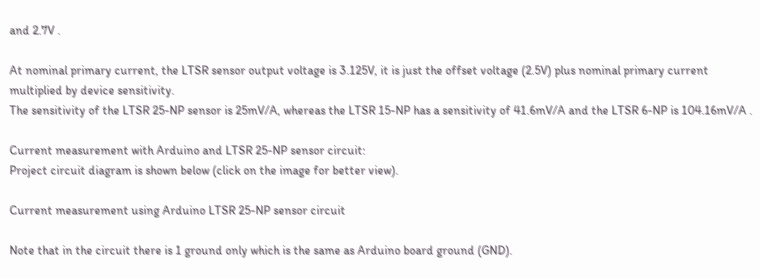and 2.7V .

At nominal primary current, the LTSR sensor output voltage is 3.125V, it is just the offset voltage (2.5V) plus nominal primary current multiplied by device sensitivity.
The sensitivity of the LTSR 25-NP sensor is 25mV/A, whereas the LTSR 15-NP has a sensitivity of 41.6mV/A and the LTSR 6-NP is 104.16mV/A .

Current measurement with Arduino and LTSR 25-NP sensor circuit:
Project circuit diagram is shown below (click on the image for better view).

Current measurement using Arduino LTSR 25-NP sensor circuit

Note that in the circuit there is 1 ground only which is the same as Arduino board ground (GND).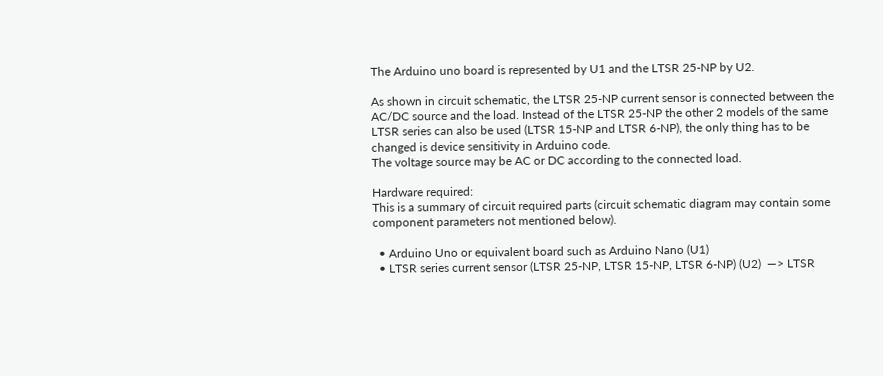The Arduino uno board is represented by U1 and the LTSR 25-NP by U2.

As shown in circuit schematic, the LTSR 25-NP current sensor is connected between the AC/DC source and the load. Instead of the LTSR 25-NP the other 2 models of the same LTSR series can also be used (LTSR 15-NP and LTSR 6-NP), the only thing has to be changed is device sensitivity in Arduino code.
The voltage source may be AC or DC according to the connected load.

Hardware required:
This is a summary of circuit required parts (circuit schematic diagram may contain some component parameters not mentioned below).

  • Arduino Uno or equivalent board such as Arduino Nano (U1)
  • LTSR series current sensor (LTSR 25-NP, LTSR 15-NP, LTSR 6-NP) (U2)  —> LTSR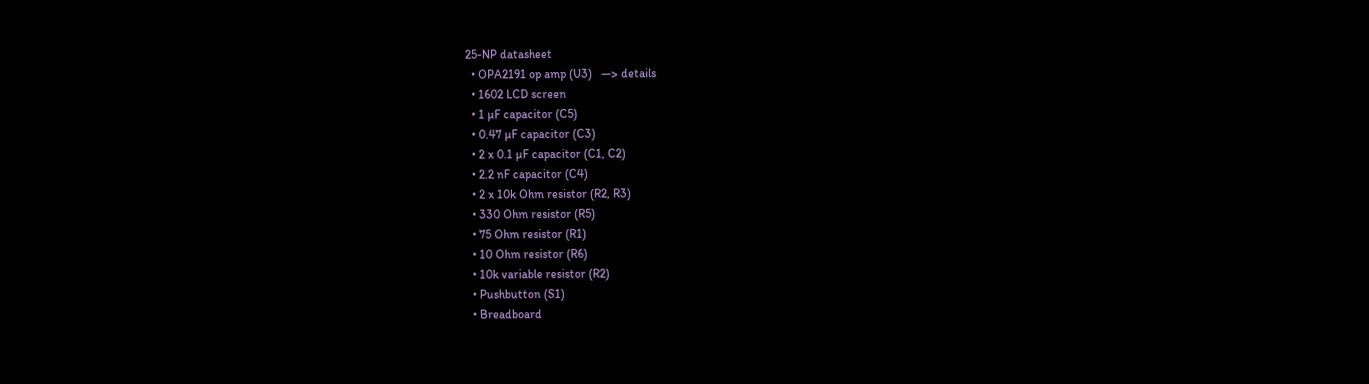25-NP datasheet
  • OPA2191 op amp (U3)   —> details
  • 1602 LCD screen
  • 1 µF capacitor (C5)
  • 0.47 µF capacitor (C3)
  • 2 x 0.1 µF capacitor (C1, C2)
  • 2.2 nF capacitor (C4)
  • 2 x 10k Ohm resistor (R2, R3)
  • 330 Ohm resistor (R5)
  • 75 Ohm resistor (R1)
  • 10 Ohm resistor (R6)
  • 10k variable resistor (R2)
  • Pushbutton (S1)
  • Breadboard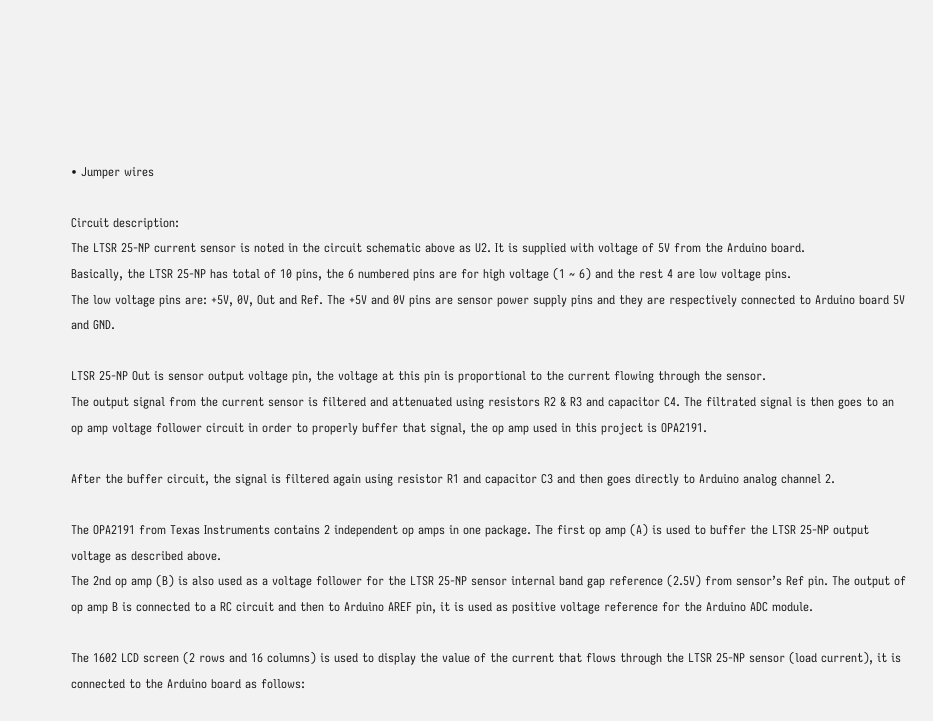• Jumper wires

Circuit description:
The LTSR 25-NP current sensor is noted in the circuit schematic above as U2. It is supplied with voltage of 5V from the Arduino board.
Basically, the LTSR 25-NP has total of 10 pins, the 6 numbered pins are for high voltage (1 ~ 6) and the rest 4 are low voltage pins.
The low voltage pins are: +5V, 0V, Out and Ref. The +5V and 0V pins are sensor power supply pins and they are respectively connected to Arduino board 5V and GND.

LTSR 25-NP Out is sensor output voltage pin, the voltage at this pin is proportional to the current flowing through the sensor.
The output signal from the current sensor is filtered and attenuated using resistors R2 & R3 and capacitor C4. The filtrated signal is then goes to an op amp voltage follower circuit in order to properly buffer that signal, the op amp used in this project is OPA2191.

After the buffer circuit, the signal is filtered again using resistor R1 and capacitor C3 and then goes directly to Arduino analog channel 2.

The OPA2191 from Texas Instruments contains 2 independent op amps in one package. The first op amp (A) is used to buffer the LTSR 25-NP output voltage as described above.
The 2nd op amp (B) is also used as a voltage follower for the LTSR 25-NP sensor internal band gap reference (2.5V) from sensor’s Ref pin. The output of op amp B is connected to a RC circuit and then to Arduino AREF pin, it is used as positive voltage reference for the Arduino ADC module.

The 1602 LCD screen (2 rows and 16 columns) is used to display the value of the current that flows through the LTSR 25-NP sensor (load current), it is connected to the Arduino board as follows: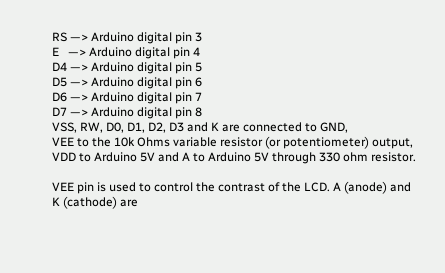RS —> Arduino digital pin 3
E   —> Arduino digital pin 4
D4 —> Arduino digital pin 5
D5 —> Arduino digital pin 6
D6 —> Arduino digital pin 7
D7 —> Arduino digital pin 8
VSS, RW, D0, D1, D2, D3 and K are connected to GND,
VEE to the 10k Ohms variable resistor (or potentiometer) output,
VDD to Arduino 5V and A to Arduino 5V through 330 ohm resistor.

VEE pin is used to control the contrast of the LCD. A (anode) and K (cathode) are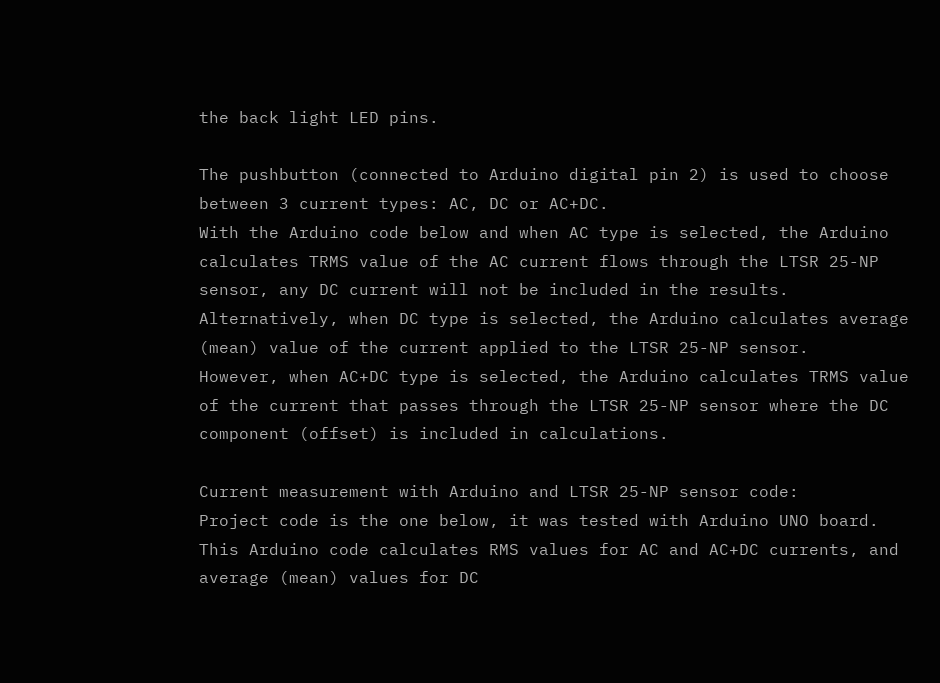the back light LED pins.

The pushbutton (connected to Arduino digital pin 2) is used to choose between 3 current types: AC, DC or AC+DC.
With the Arduino code below and when AC type is selected, the Arduino calculates TRMS value of the AC current flows through the LTSR 25-NP sensor, any DC current will not be included in the results.
Alternatively, when DC type is selected, the Arduino calculates average (mean) value of the current applied to the LTSR 25-NP sensor.
However, when AC+DC type is selected, the Arduino calculates TRMS value of the current that passes through the LTSR 25-NP sensor where the DC component (offset) is included in calculations.

Current measurement with Arduino and LTSR 25-NP sensor code:
Project code is the one below, it was tested with Arduino UNO board.
This Arduino code calculates RMS values for AC and AC+DC currents, and average (mean) values for DC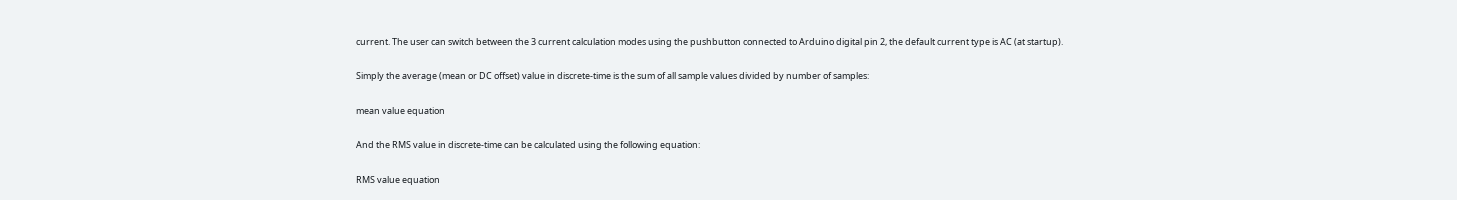current. The user can switch between the 3 current calculation modes using the pushbutton connected to Arduino digital pin 2, the default current type is AC (at startup).

Simply the average (mean or DC offset) value in discrete-time is the sum of all sample values divided by number of samples:

mean value equation

And the RMS value in discrete-time can be calculated using the following equation:

RMS value equation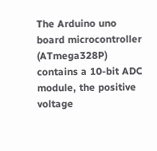The Arduino uno board microcontroller (ATmega328P) contains a 10-bit ADC module, the positive voltage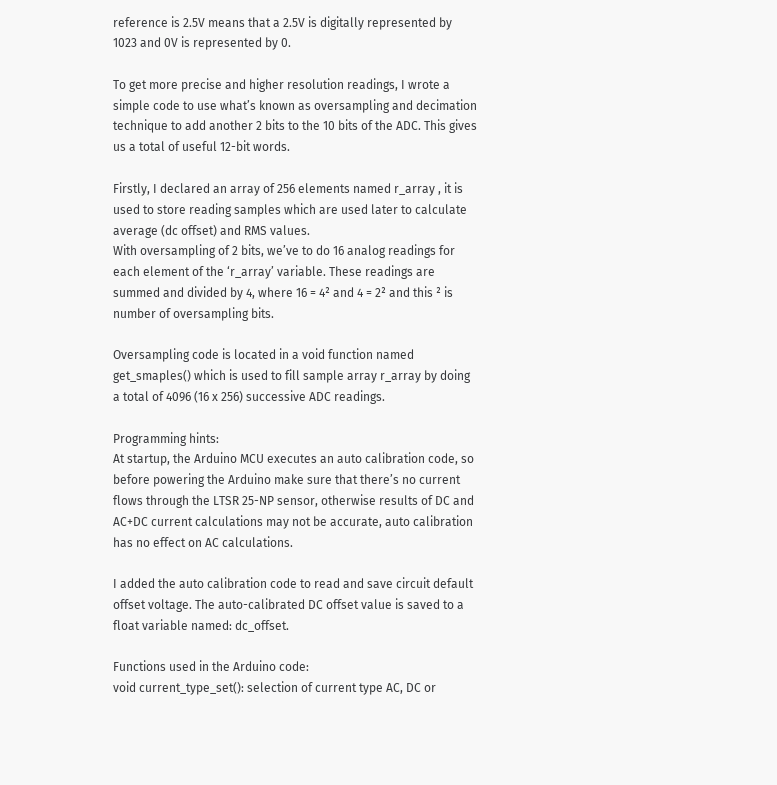reference is 2.5V means that a 2.5V is digitally represented by 1023 and 0V is represented by 0.

To get more precise and higher resolution readings, I wrote a simple code to use what’s known as oversampling and decimation technique to add another 2 bits to the 10 bits of the ADC. This gives us a total of useful 12-bit words.

Firstly, I declared an array of 256 elements named r_array , it is used to store reading samples which are used later to calculate average (dc offset) and RMS values.
With oversampling of 2 bits, we’ve to do 16 analog readings for each element of the ‘r_array’ variable. These readings are summed and divided by 4, where 16 = 4² and 4 = 2² and this ² is number of oversampling bits.

Oversampling code is located in a void function named get_smaples() which is used to fill sample array r_array by doing a total of 4096 (16 x 256) successive ADC readings.

Programming hints:
At startup, the Arduino MCU executes an auto calibration code, so before powering the Arduino make sure that there’s no current flows through the LTSR 25-NP sensor, otherwise results of DC and AC+DC current calculations may not be accurate, auto calibration has no effect on AC calculations.

I added the auto calibration code to read and save circuit default offset voltage. The auto-calibrated DC offset value is saved to a float variable named: dc_offset.

Functions used in the Arduino code:
void current_type_set(): selection of current type AC, DC or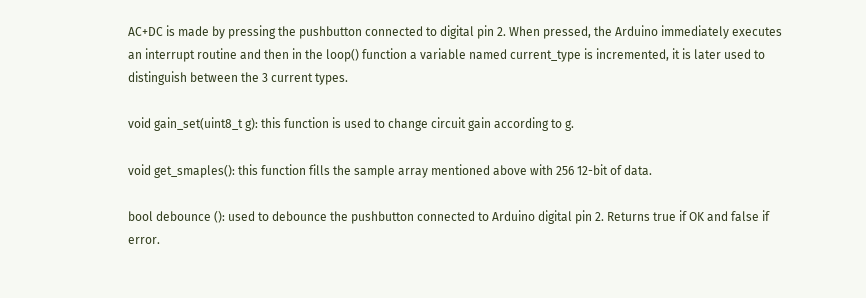AC+DC is made by pressing the pushbutton connected to digital pin 2. When pressed, the Arduino immediately executes an interrupt routine and then in the loop() function a variable named current_type is incremented, it is later used to distinguish between the 3 current types.

void gain_set(uint8_t g): this function is used to change circuit gain according to g.

void get_smaples(): this function fills the sample array mentioned above with 256 12-bit of data.

bool debounce (): used to debounce the pushbutton connected to Arduino digital pin 2. Returns true if OK and false if error.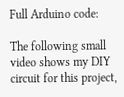Full Arduino code:

The following small video shows my DIY circuit for this project,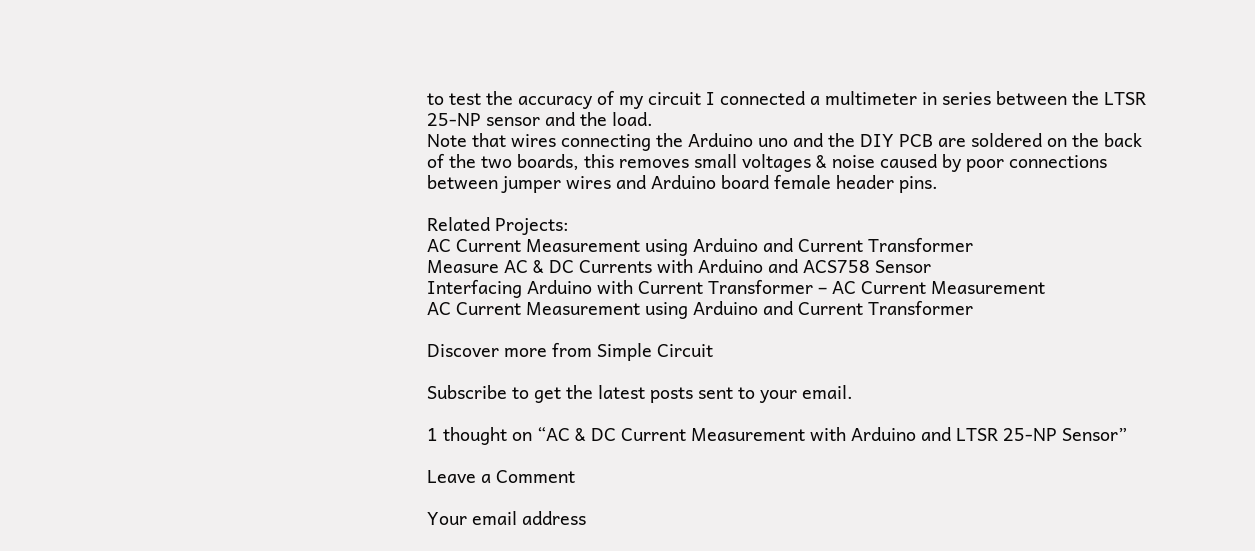to test the accuracy of my circuit I connected a multimeter in series between the LTSR 25-NP sensor and the load.
Note that wires connecting the Arduino uno and the DIY PCB are soldered on the back of the two boards, this removes small voltages & noise caused by poor connections between jumper wires and Arduino board female header pins.

Related Projects:
AC Current Measurement using Arduino and Current Transformer
Measure AC & DC Currents with Arduino and ACS758 Sensor
Interfacing Arduino with Current Transformer – AC Current Measurement
AC Current Measurement using Arduino and Current Transformer

Discover more from Simple Circuit

Subscribe to get the latest posts sent to your email.

1 thought on “AC & DC Current Measurement with Arduino and LTSR 25-NP Sensor”

Leave a Comment

Your email address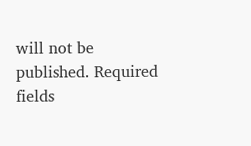will not be published. Required fields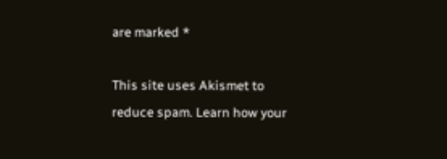are marked *

This site uses Akismet to reduce spam. Learn how your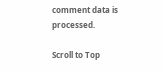comment data is processed.

Scroll to Top